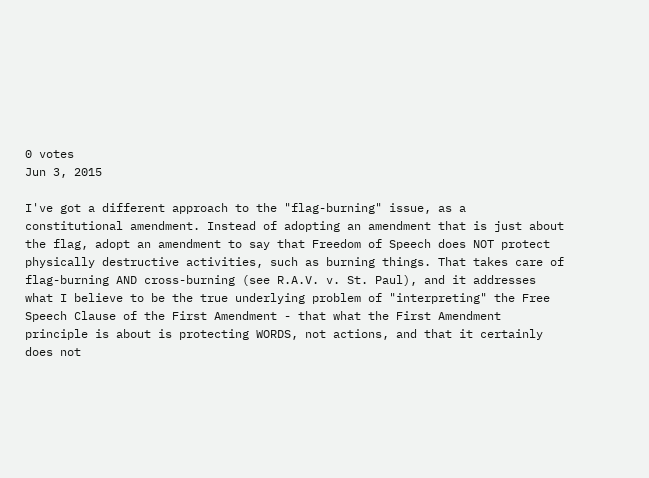0 votes
Jun 3, 2015

I've got a different approach to the "flag-burning" issue, as a constitutional amendment. Instead of adopting an amendment that is just about the flag, adopt an amendment to say that Freedom of Speech does NOT protect physically destructive activities, such as burning things. That takes care of flag-burning AND cross-burning (see R.A.V. v. St. Paul), and it addresses what I believe to be the true underlying problem of "interpreting" the Free Speech Clause of the First Amendment - that what the First Amendment principle is about is protecting WORDS, not actions, and that it certainly does not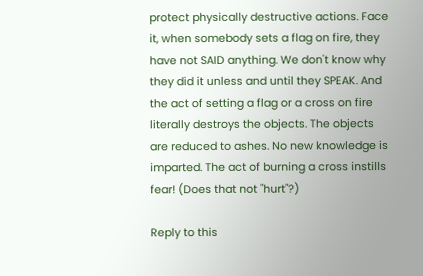protect physically destructive actions. Face it, when somebody sets a flag on fire, they have not SAID anything. We don't know why they did it unless and until they SPEAK. And the act of setting a flag or a cross on fire literally destroys the objects. The objects are reduced to ashes. No new knowledge is imparted. The act of burning a cross instills fear! (Does that not "hurt"?)

Reply to this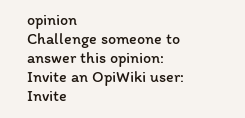opinion
Challenge someone to answer this opinion:
Invite an OpiWiki user:
Invite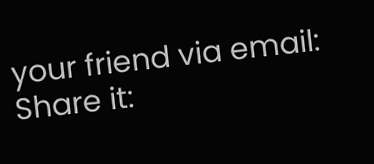your friend via email:
Share it: